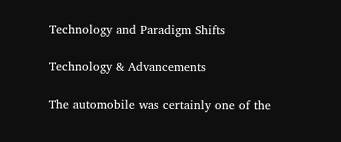Technology and Paradigm Shifts

Technology & Advancements

The automobile was certainly one of the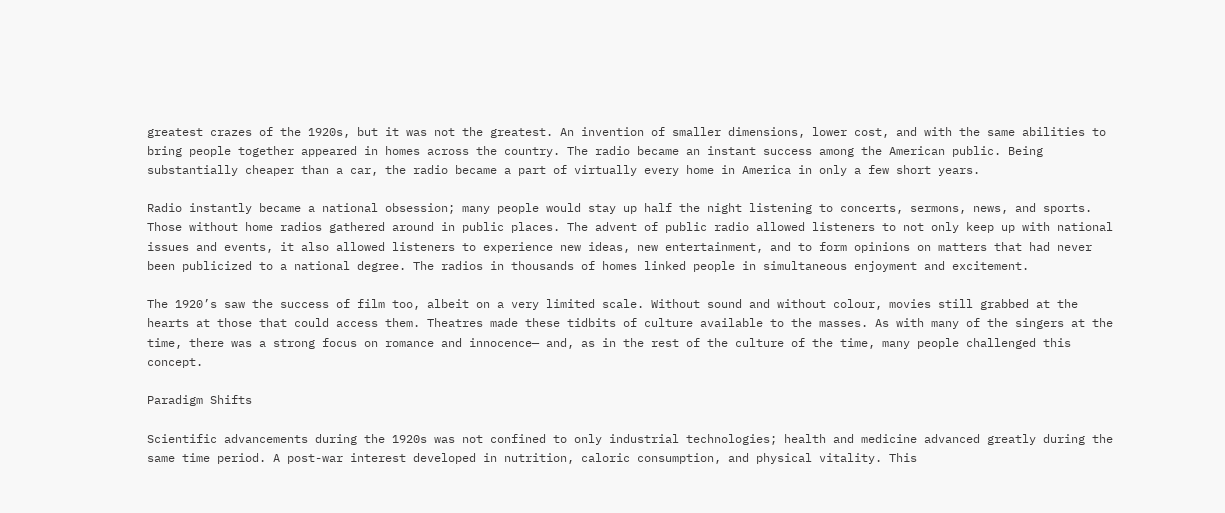greatest crazes of the 1920s, but it was not the greatest. An invention of smaller dimensions, lower cost, and with the same abilities to bring people together appeared in homes across the country. The radio became an instant success among the American public. Being substantially cheaper than a car, the radio became a part of virtually every home in America in only a few short years.

Radio instantly became a national obsession; many people would stay up half the night listening to concerts, sermons, news, and sports. Those without home radios gathered around in public places. The advent of public radio allowed listeners to not only keep up with national issues and events, it also allowed listeners to experience new ideas, new entertainment, and to form opinions on matters that had never been publicized to a national degree. The radios in thousands of homes linked people in simultaneous enjoyment and excitement.

The 1920’s saw the success of film too, albeit on a very limited scale. Without sound and without colour, movies still grabbed at the hearts at those that could access them. Theatres made these tidbits of culture available to the masses. As with many of the singers at the time, there was a strong focus on romance and innocence— and, as in the rest of the culture of the time, many people challenged this concept.

Paradigm Shifts

Scientific advancements during the 1920s was not confined to only industrial technologies; health and medicine advanced greatly during the same time period. A post-war interest developed in nutrition, caloric consumption, and physical vitality. This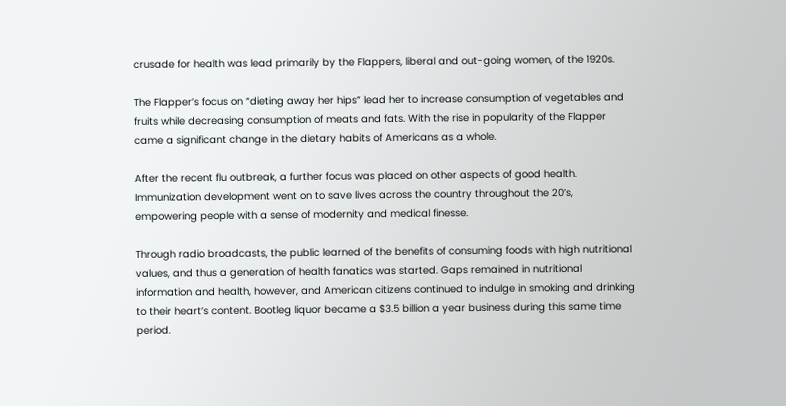crusade for health was lead primarily by the Flappers, liberal and out-going women, of the 1920s.

The Flapper’s focus on “dieting away her hips” lead her to increase consumption of vegetables and fruits while decreasing consumption of meats and fats. With the rise in popularity of the Flapper came a significant change in the dietary habits of Americans as a whole.

After the recent flu outbreak, a further focus was placed on other aspects of good health. Immunization development went on to save lives across the country throughout the 20’s, empowering people with a sense of modernity and medical finesse.

Through radio broadcasts, the public learned of the benefits of consuming foods with high nutritional values, and thus a generation of health fanatics was started. Gaps remained in nutritional information and health, however, and American citizens continued to indulge in smoking and drinking to their heart’s content. Bootleg liquor became a $3.5 billion a year business during this same time period.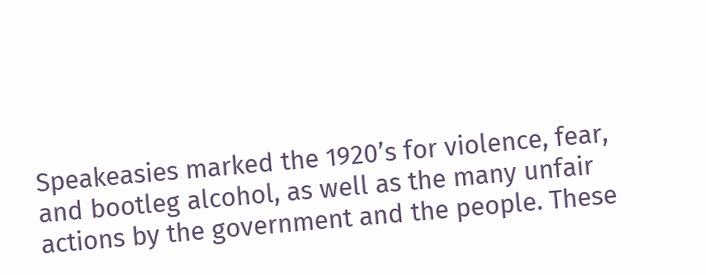Speakeasies marked the 1920’s for violence, fear, and bootleg alcohol, as well as the many unfair actions by the government and the people. These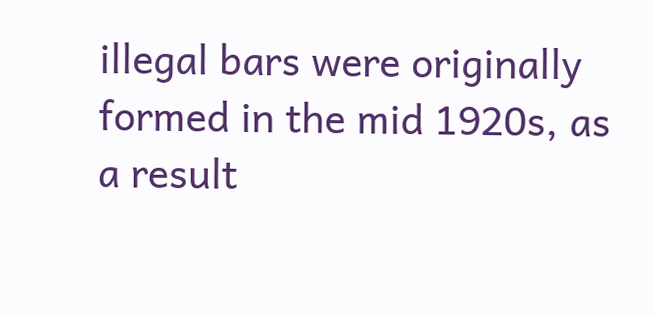illegal bars were originally formed in the mid 1920s, as a result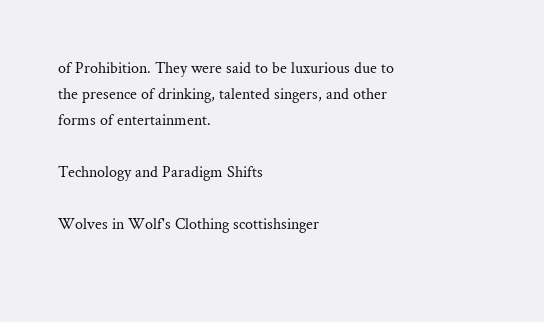of Prohibition. They were said to be luxurious due to the presence of drinking, talented singers, and other forms of entertainment.

Technology and Paradigm Shifts

Wolves in Wolf's Clothing scottishsinger